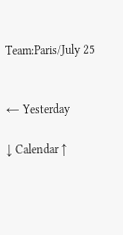Team:Paris/July 25


← Yesterday

↓ Calendar ↑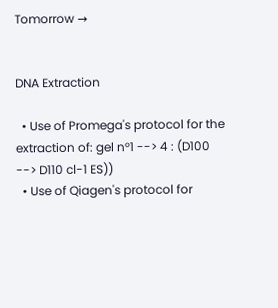Tomorrow →


DNA Extraction

  • Use of Promega's protocol for the extraction of: gel n°1 --> 4 : (D100 --> D110 cl-1 ES))
  • Use of Qiagen's protocol for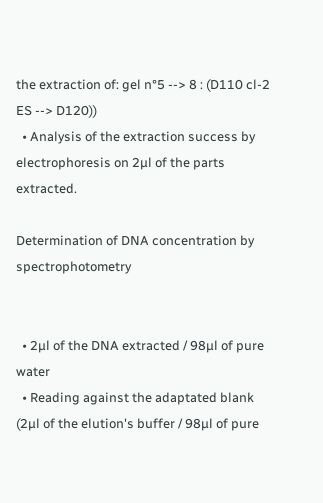the extraction of: gel n°5 --> 8 : (D110 cl-2 ES --> D120))
  • Analysis of the extraction success by electrophoresis on 2µl of the parts extracted.

Determination of DNA concentration by spectrophotometry


  • 2µl of the DNA extracted / 98µl of pure water
  • Reading against the adaptated blank (2µl of the elution's buffer / 98µl of pure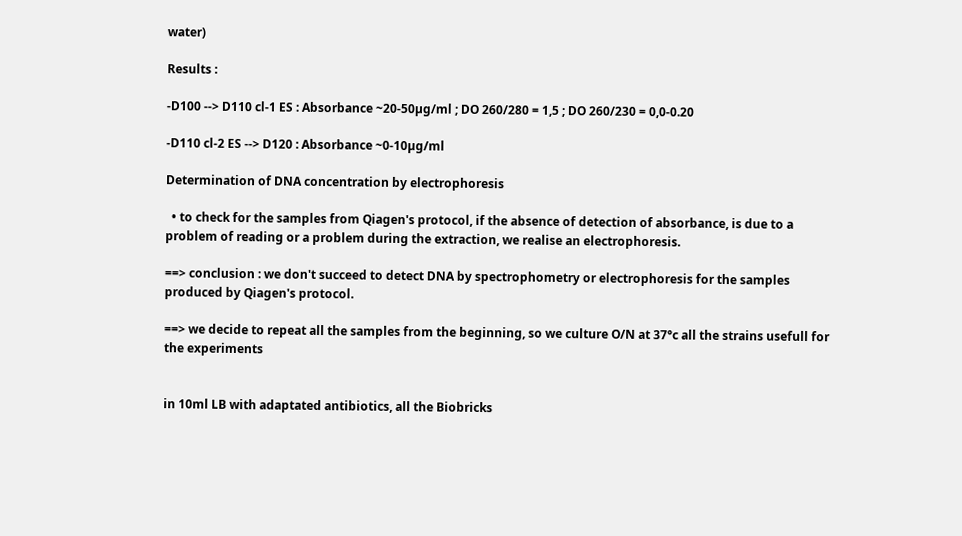water)

Results :

-D100 --> D110 cl-1 ES : Absorbance ~20-50µg/ml ; DO 260/280 = 1,5 ; DO 260/230 = 0,0-0.20

-D110 cl-2 ES --> D120 : Absorbance ~0-10µg/ml

Determination of DNA concentration by electrophoresis

  • to check for the samples from Qiagen's protocol, if the absence of detection of absorbance, is due to a problem of reading or a problem during the extraction, we realise an electrophoresis.

==> conclusion : we don't succeed to detect DNA by spectrophometry or electrophoresis for the samples produced by Qiagen's protocol.

==> we decide to repeat all the samples from the beginning, so we culture O/N at 37°c all the strains usefull for the experiments


in 10ml LB with adaptated antibiotics, all the Biobricks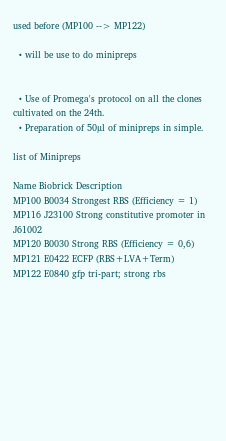used before (MP100 --> MP122)

  • will be use to do minipreps


  • Use of Promega's protocol on all the clones cultivated on the 24th.
  • Preparation of 50µl of minipreps in simple.

list of Minipreps

Name Biobrick Description
MP100 B0034 Strongest RBS (Efficiency = 1)
MP116 J23100 Strong constitutive promoter in J61002
MP120 B0030 Strong RBS (Efficiency = 0,6)
MP121 E0422 ECFP (RBS+LVA+Term)
MP122 E0840 gfp tri-part; strong rbs